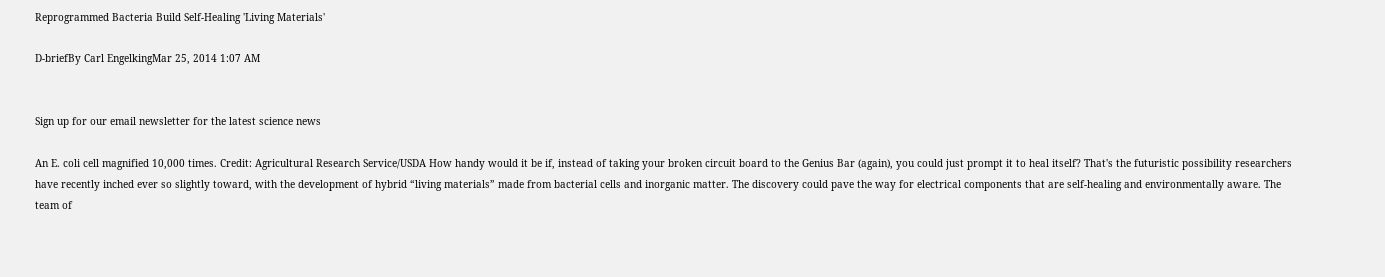Reprogrammed Bacteria Build Self-Healing 'Living Materials'

D-briefBy Carl EngelkingMar 25, 2014 1:07 AM


Sign up for our email newsletter for the latest science news

An E. coli cell magnified 10,000 times. Credit: Agricultural Research Service/USDA How handy would it be if, instead of taking your broken circuit board to the Genius Bar (again), you could just prompt it to heal itself? That's the futuristic possibility researchers have recently inched ever so slightly toward, with the development of hybrid “living materials” made from bacterial cells and inorganic matter. The discovery could pave the way for electrical components that are self-healing and environmentally aware. The team of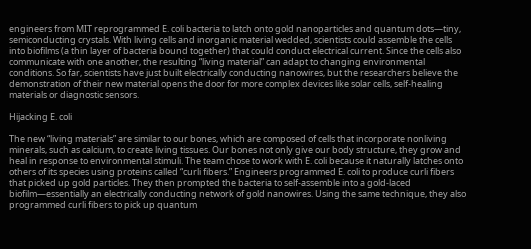engineers from MIT reprogrammed E. coli bacteria to latch onto gold nanoparticles and quantum dots—tiny, semiconducting crystals. With living cells and inorganic material wedded, scientists could assemble the cells into biofilms (a thin layer of bacteria bound together) that could conduct electrical current. Since the cells also communicate with one another, the resulting “living material” can adapt to changing environmental conditions. So far, scientists have just built electrically conducting nanowires, but the researchers believe the demonstration of their new material opens the door for more complex devices like solar cells, self-healing materials or diagnostic sensors.

Hijacking E. coli

The new “living materials” are similar to our bones, which are composed of cells that incorporate nonliving minerals, such as calcium, to create living tissues. Our bones not only give our body structure, they grow and heal in response to environmental stimuli. The team chose to work with E. coli because it naturally latches onto others of its species using proteins called “curli fibers.” Engineers programmed E. coli to produce curli fibers that picked up gold particles. They then prompted the bacteria to self-assemble into a gold-laced biofilm—essentially an electrically conducting network of gold nanowires. Using the same technique, they also programmed curli fibers to pick up quantum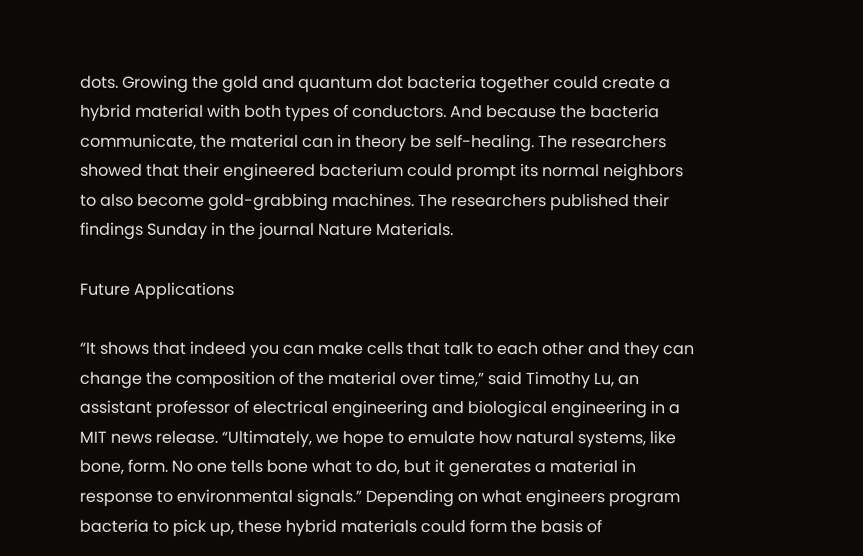dots. Growing the gold and quantum dot bacteria together could create a hybrid material with both types of conductors. And because the bacteria communicate, the material can in theory be self-healing. The researchers showed that their engineered bacterium could prompt its normal neighbors to also become gold-grabbing machines. The researchers published their findings Sunday in the journal Nature Materials.

Future Applications

“It shows that indeed you can make cells that talk to each other and they can change the composition of the material over time,” said Timothy Lu, an assistant professor of electrical engineering and biological engineering in a MIT news release. “Ultimately, we hope to emulate how natural systems, like bone, form. No one tells bone what to do, but it generates a material in response to environmental signals.” Depending on what engineers program bacteria to pick up, these hybrid materials could form the basis of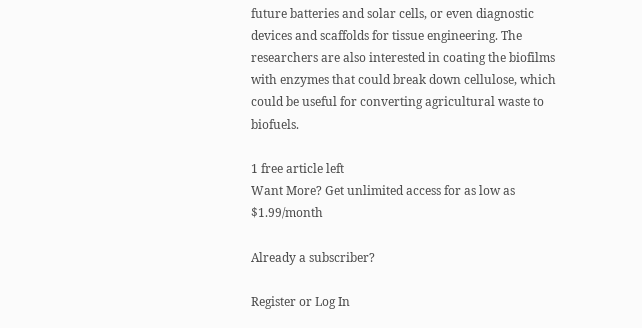future batteries and solar cells, or even diagnostic devices and scaffolds for tissue engineering. The researchers are also interested in coating the biofilms with enzymes that could break down cellulose, which could be useful for converting agricultural waste to biofuels.

1 free article left
Want More? Get unlimited access for as low as $1.99/month

Already a subscriber?

Register or Log In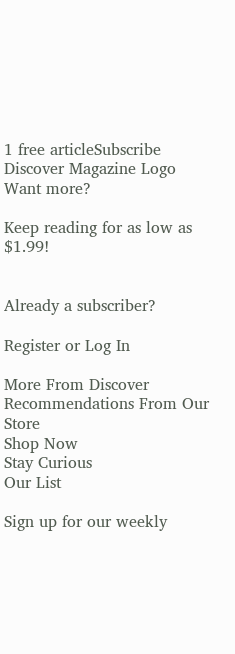1 free articleSubscribe
Discover Magazine Logo
Want more?

Keep reading for as low as $1.99!


Already a subscriber?

Register or Log In

More From Discover
Recommendations From Our Store
Shop Now
Stay Curious
Our List

Sign up for our weekly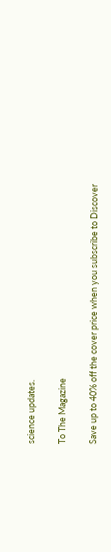science updates.

To The Magazine

Save up to 40% off the cover price when you subscribe to Discover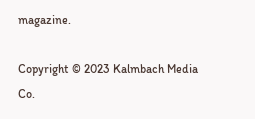magazine.

Copyright © 2023 Kalmbach Media Co.